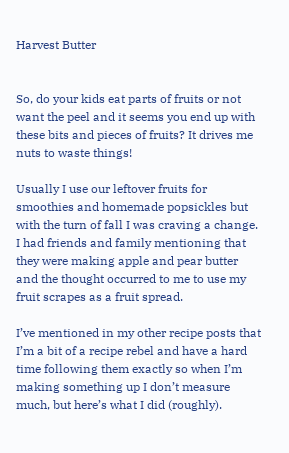Harvest Butter


So, do your kids eat parts of fruits or not want the peel and it seems you end up with these bits and pieces of fruits? It drives me nuts to waste things!

Usually I use our leftover fruits for smoothies and homemade popsickles but with the turn of fall I was craving a change. I had friends and family mentioning that they were making apple and pear butter and the thought occurred to me to use my fruit scrapes as a fruit spread.

I’ve mentioned in my other recipe posts that I’m a bit of a recipe rebel and have a hard time following them exactly so when I’m making something up I don’t measure much, but here’s what I did (roughly).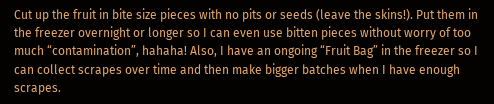Cut up the fruit in bite size pieces with no pits or seeds (leave the skins!). Put them in the freezer overnight or longer so I can even use bitten pieces without worry of too much “contamination”, hahaha! Also, I have an ongoing “Fruit Bag” in the freezer so I can collect scrapes over time and then make bigger batches when I have enough scrapes.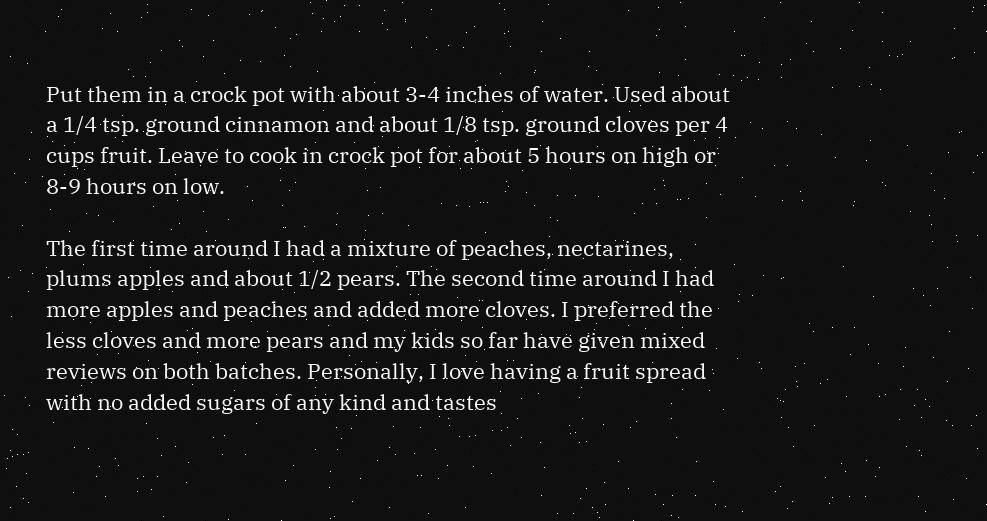Put them in a crock pot with about 3-4 inches of water. Used about a 1/4 tsp. ground cinnamon and about 1/8 tsp. ground cloves per 4 cups fruit. Leave to cook in crock pot for about 5 hours on high or 8-9 hours on low.

The first time around I had a mixture of peaches, nectarines, plums apples and about 1/2 pears. The second time around I had more apples and peaches and added more cloves. I preferred the less cloves and more pears and my kids so far have given mixed reviews on both batches. Personally, I love having a fruit spread with no added sugars of any kind and tastes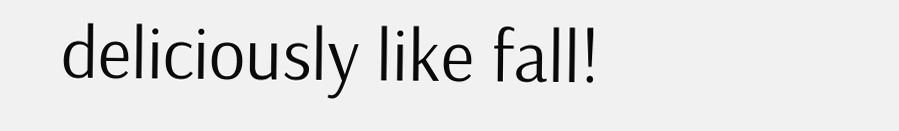deliciously like fall!